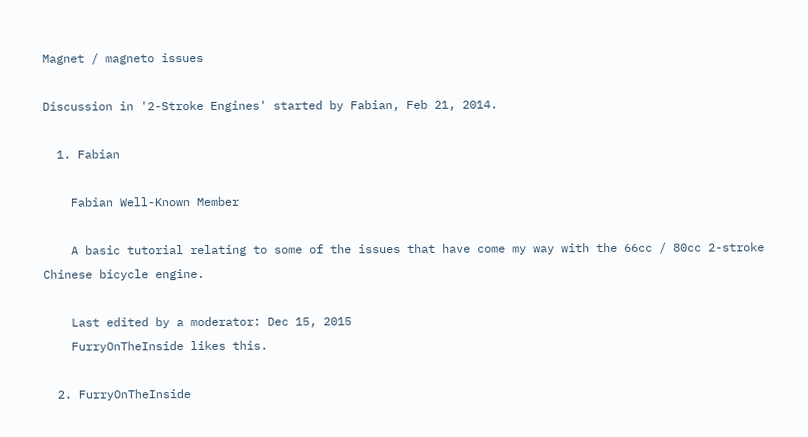Magnet / magneto issues

Discussion in '2-Stroke Engines' started by Fabian, Feb 21, 2014.

  1. Fabian

    Fabian Well-Known Member

    A basic tutorial relating to some of the issues that have come my way with the 66cc / 80cc 2-stroke Chinese bicycle engine.

    Last edited by a moderator: Dec 15, 2015
    FurryOnTheInside likes this.

  2. FurryOnTheInside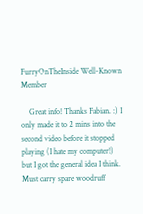FurryOnTheInside Well-Known Member

    Great info! Thanks Fabian. :) I only made it to 2 mins into the second video before it stopped playing (I hate my computer!) but I got the general idea I think. Must carry spare woodruff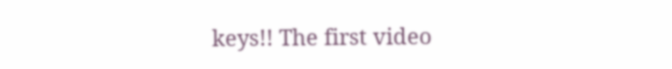keys!! The first video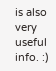is also very useful info. :)